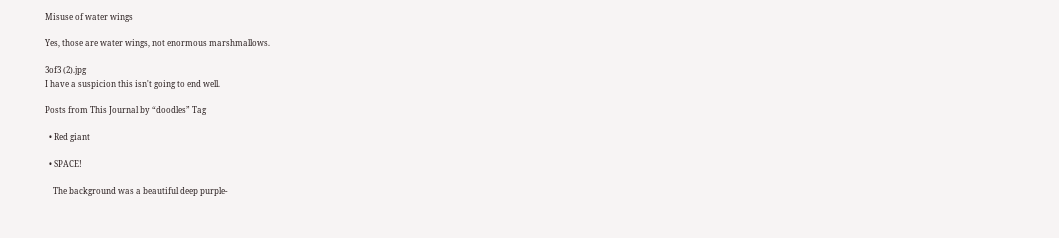Misuse of water wings

Yes, those are water wings, not enormous marshmallows.

3of3 (2).jpg
I have a suspicion this isn't going to end well.

Posts from This Journal by “doodles” Tag

  • Red giant

  • SPACE!

    The background was a beautiful deep purple-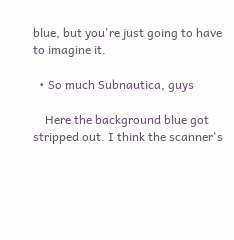blue, but you're just going to have to imagine it.

  • So much Subnautica, guys

    Here the background blue got stripped out. I think the scanner's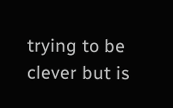trying to be clever but is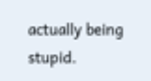actually being stupid.